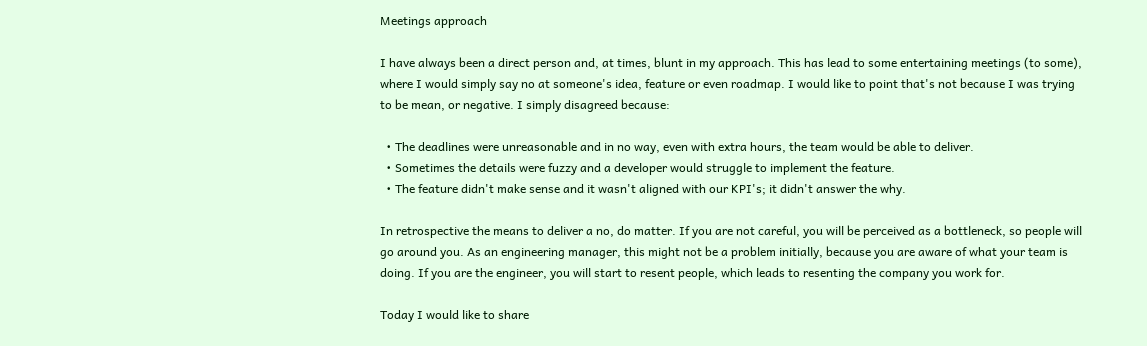Meetings approach

I have always been a direct person and, at times, blunt in my approach. This has lead to some entertaining meetings (to some), where I would simply say no at someone's idea, feature or even roadmap. I would like to point that's not because I was trying to be mean, or negative. I simply disagreed because:

  • The deadlines were unreasonable and in no way, even with extra hours, the team would be able to deliver.
  • Sometimes the details were fuzzy and a developer would struggle to implement the feature.
  • The feature didn't make sense and it wasn't aligned with our KPI's; it didn't answer the why.

In retrospective the means to deliver a no, do matter. If you are not careful, you will be perceived as a bottleneck, so people will go around you. As an engineering manager, this might not be a problem initially, because you are aware of what your team is doing. If you are the engineer, you will start to resent people, which leads to resenting the company you work for.

Today I would like to share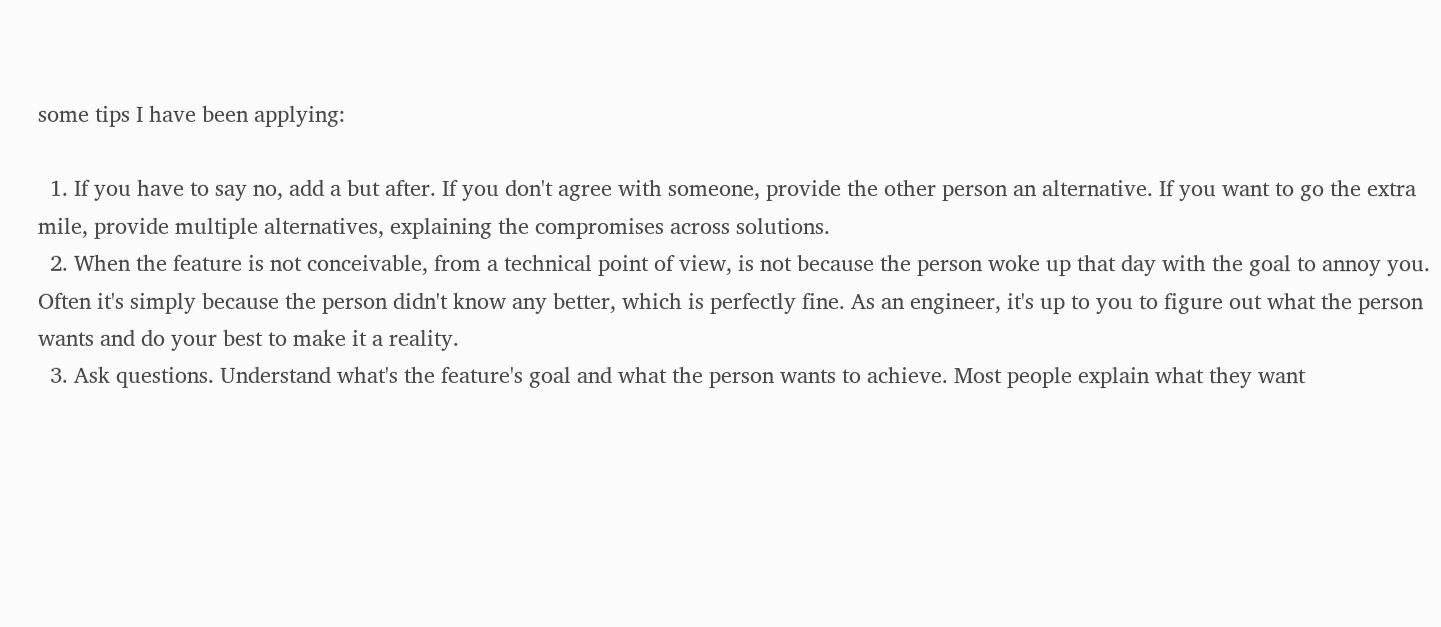some tips I have been applying:

  1. If you have to say no, add a but after. If you don't agree with someone, provide the other person an alternative. If you want to go the extra mile, provide multiple alternatives, explaining the compromises across solutions.
  2. When the feature is not conceivable, from a technical point of view, is not because the person woke up that day with the goal to annoy you. Often it's simply because the person didn't know any better, which is perfectly fine. As an engineer, it's up to you to figure out what the person wants and do your best to make it a reality.
  3. Ask questions. Understand what's the feature's goal and what the person wants to achieve. Most people explain what they want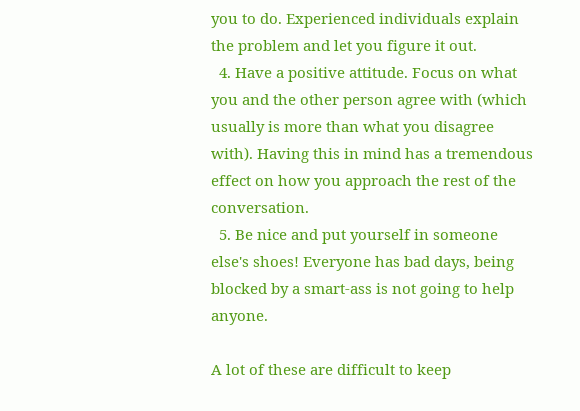you to do. Experienced individuals explain the problem and let you figure it out.
  4. Have a positive attitude. Focus on what you and the other person agree with (which usually is more than what you disagree with). Having this in mind has a tremendous effect on how you approach the rest of the conversation.
  5. Be nice and put yourself in someone else's shoes! Everyone has bad days, being blocked by a smart-ass is not going to help anyone.

A lot of these are difficult to keep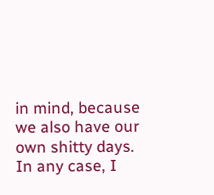in mind, because we also have our own shitty days. In any case, I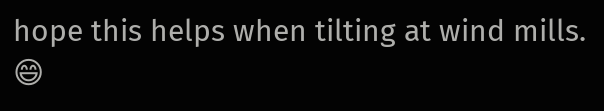hope this helps when tilting at wind mills. 😄